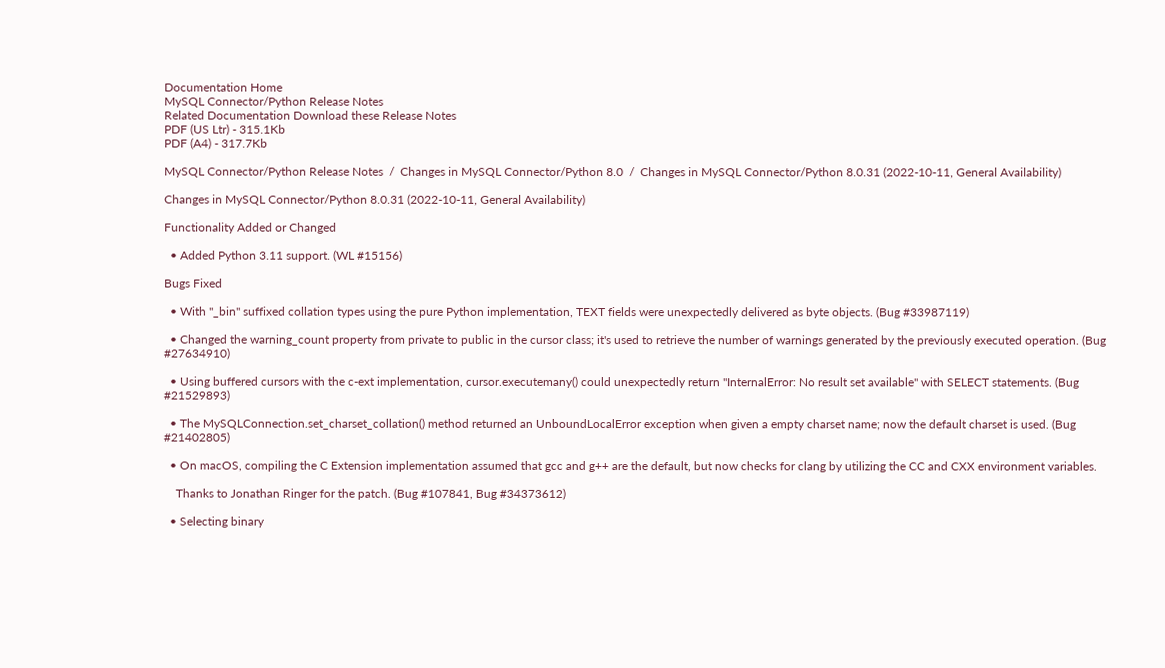Documentation Home
MySQL Connector/Python Release Notes
Related Documentation Download these Release Notes
PDF (US Ltr) - 315.1Kb
PDF (A4) - 317.7Kb

MySQL Connector/Python Release Notes  /  Changes in MySQL Connector/Python 8.0  /  Changes in MySQL Connector/Python 8.0.31 (2022-10-11, General Availability)

Changes in MySQL Connector/Python 8.0.31 (2022-10-11, General Availability)

Functionality Added or Changed

  • Added Python 3.11 support. (WL #15156)

Bugs Fixed

  • With "_bin" suffixed collation types using the pure Python implementation, TEXT fields were unexpectedly delivered as byte objects. (Bug #33987119)

  • Changed the warning_count property from private to public in the cursor class; it's used to retrieve the number of warnings generated by the previously executed operation. (Bug #27634910)

  • Using buffered cursors with the c-ext implementation, cursor.executemany() could unexpectedly return "InternalError: No result set available" with SELECT statements. (Bug #21529893)

  • The MySQLConnection.set_charset_collation() method returned an UnboundLocalError exception when given a empty charset name; now the default charset is used. (Bug #21402805)

  • On macOS, compiling the C Extension implementation assumed that gcc and g++ are the default, but now checks for clang by utilizing the CC and CXX environment variables.

    Thanks to Jonathan Ringer for the patch. (Bug #107841, Bug #34373612)

  • Selecting binary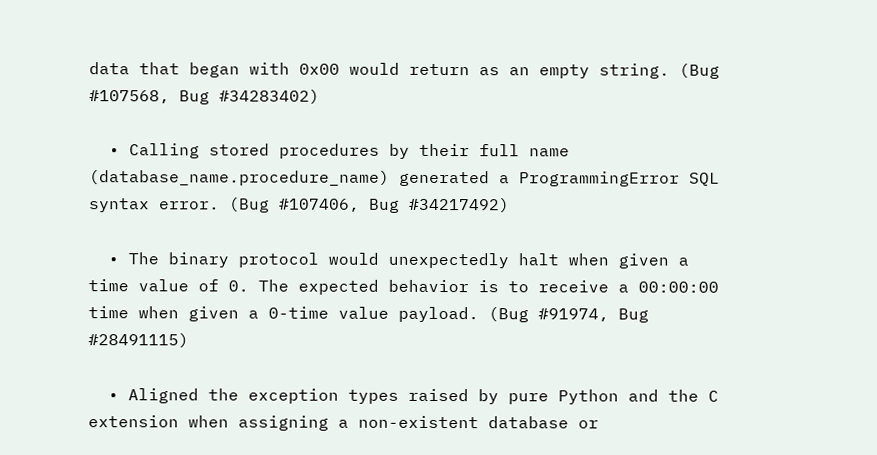data that began with 0x00 would return as an empty string. (Bug #107568, Bug #34283402)

  • Calling stored procedures by their full name (database_name.procedure_name) generated a ProgrammingError SQL syntax error. (Bug #107406, Bug #34217492)

  • The binary protocol would unexpectedly halt when given a time value of 0. The expected behavior is to receive a 00:00:00 time when given a 0-time value payload. (Bug #91974, Bug #28491115)

  • Aligned the exception types raised by pure Python and the C extension when assigning a non-existent database or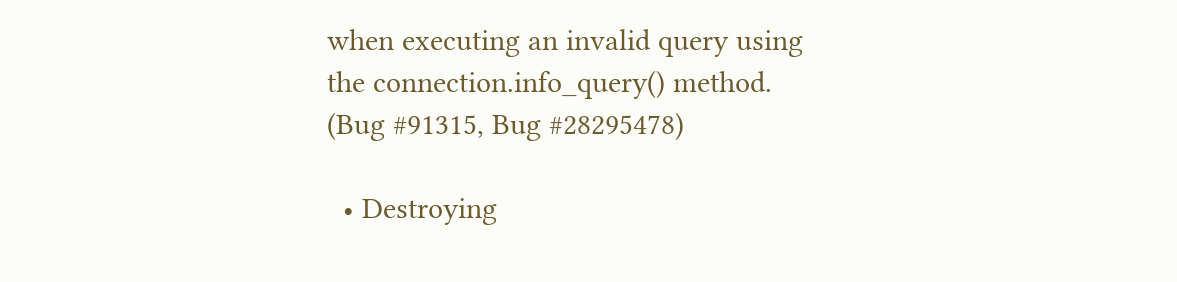when executing an invalid query using the connection.info_query() method. (Bug #91315, Bug #28295478)

  • Destroying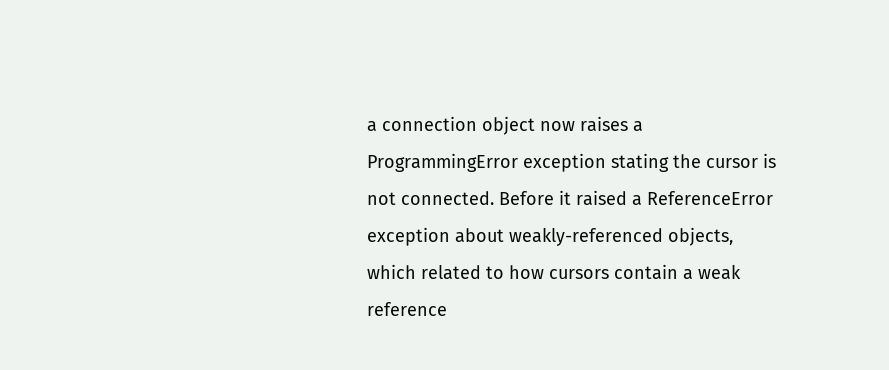a connection object now raises a ProgrammingError exception stating the cursor is not connected. Before it raised a ReferenceError exception about weakly-referenced objects, which related to how cursors contain a weak reference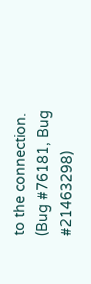to the connection. (Bug #76181, Bug #21463298)